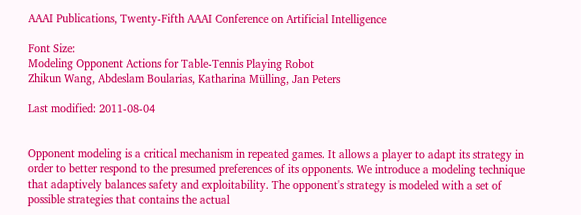AAAI Publications, Twenty-Fifth AAAI Conference on Artificial Intelligence

Font Size:
Modeling Opponent Actions for Table-Tennis Playing Robot
Zhikun Wang, Abdeslam Boularias, Katharina Mülling, Jan Peters

Last modified: 2011-08-04


Opponent modeling is a critical mechanism in repeated games. It allows a player to adapt its strategy in order to better respond to the presumed preferences of its opponents. We introduce a modeling technique that adaptively balances safety and exploitability. The opponent's strategy is modeled with a set of possible strategies that contains the actual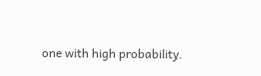one with high probability.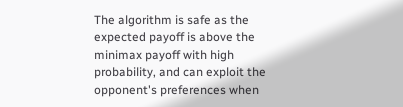The algorithm is safe as the expected payoff is above the minimax payoff with high probability, and can exploit the opponent's preferences when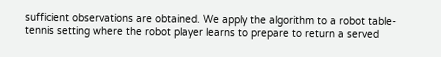sufficient observations are obtained. We apply the algorithm to a robot table-tennis setting where the robot player learns to prepare to return a served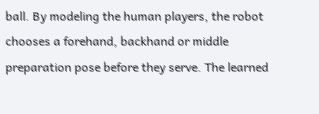ball. By modeling the human players, the robot chooses a forehand, backhand or middle preparation pose before they serve. The learned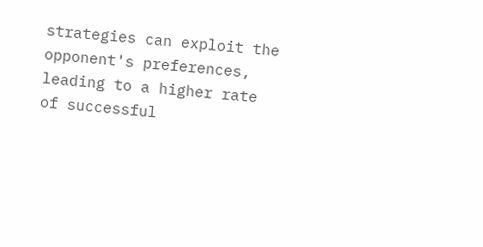strategies can exploit the opponent's preferences, leading to a higher rate of successful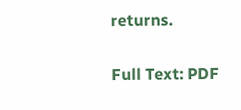returns.

Full Text: PDF